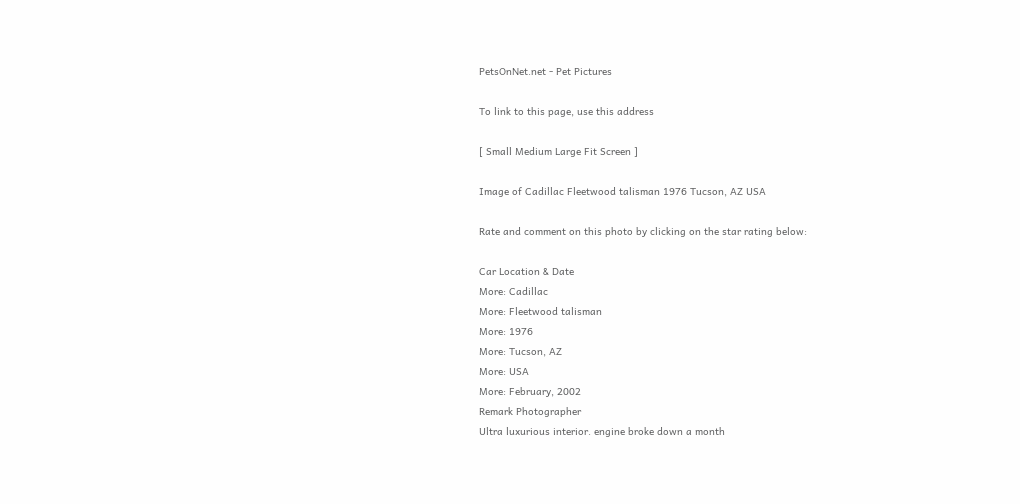PetsOnNet.net - Pet Pictures

To link to this page, use this address

[ Small Medium Large Fit Screen ]

Image of Cadillac Fleetwood talisman 1976 Tucson, AZ USA

Rate and comment on this photo by clicking on the star rating below:

Car Location & Date
More: Cadillac
More: Fleetwood talisman
More: 1976
More: Tucson, AZ
More: USA
More: February, 2002
Remark Photographer
Ultra luxurious interior. engine broke down a month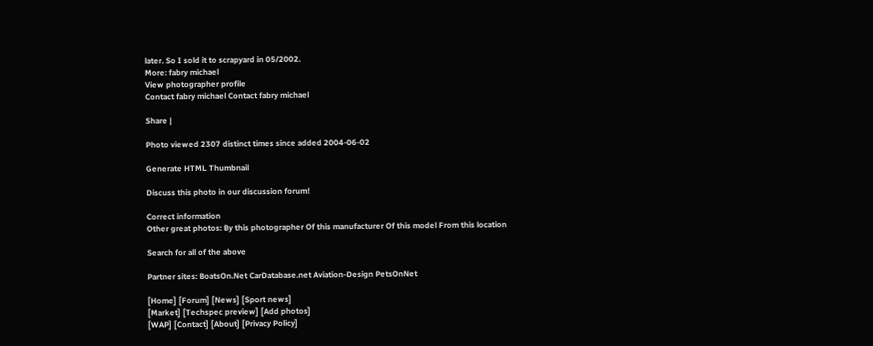later. So I sold it to scrapyard in 05/2002.
More: fabry michael
View photographer profile
Contact fabry michael Contact fabry michael

Share |

Photo viewed 2307 distinct times since added 2004-06-02

Generate HTML Thumbnail

Discuss this photo in our discussion forum!

Correct information
Other great photos: By this photographer Of this manufacturer Of this model From this location

Search for all of the above

Partner sites: BoatsOn.Net CarDatabase.net Aviation-Design PetsOnNet

[Home] [Forum] [News] [Sport news]
[Market] [Techspec preview] [Add photos]
[WAP] [Contact] [About] [Privacy Policy]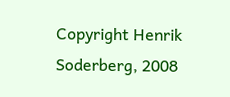Copyright Henrik Soderberg, 2008